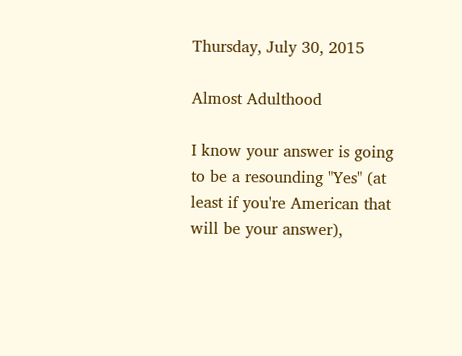Thursday, July 30, 2015

Almost Adulthood

I know your answer is going to be a resounding "Yes" (at least if you're American that will be your answer),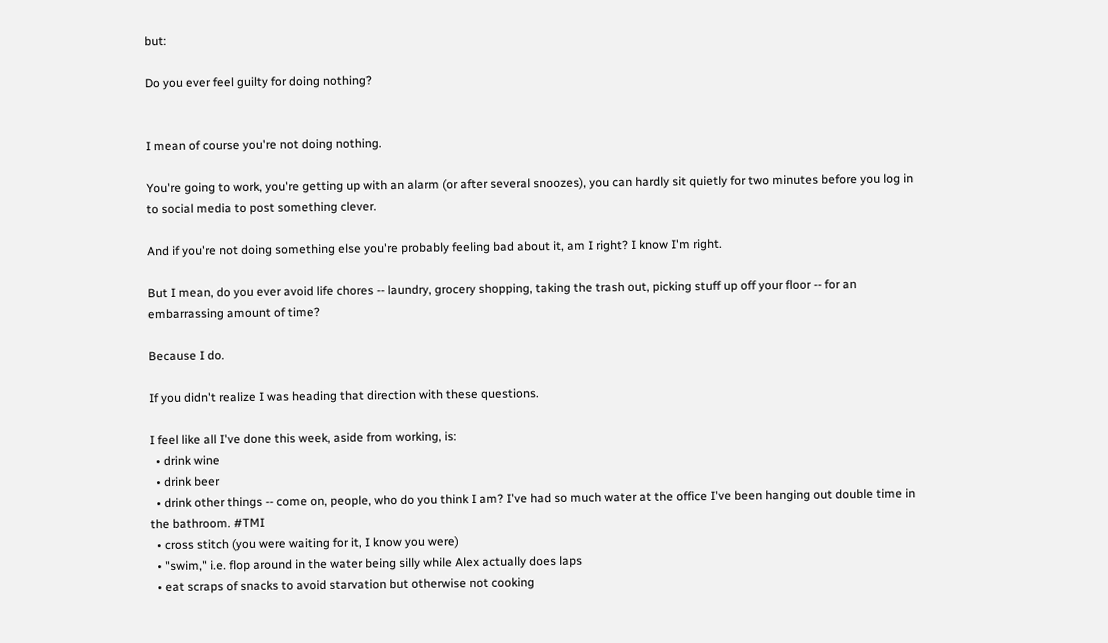but:

Do you ever feel guilty for doing nothing?


I mean of course you're not doing nothing.

You're going to work, you're getting up with an alarm (or after several snoozes), you can hardly sit quietly for two minutes before you log in to social media to post something clever.

And if you're not doing something else you're probably feeling bad about it, am I right? I know I'm right.

But I mean, do you ever avoid life chores -- laundry, grocery shopping, taking the trash out, picking stuff up off your floor -- for an embarrassing amount of time?

Because I do.

If you didn't realize I was heading that direction with these questions.

I feel like all I've done this week, aside from working, is:
  • drink wine
  • drink beer
  • drink other things -- come on, people, who do you think I am? I've had so much water at the office I've been hanging out double time in the bathroom. #TMI
  • cross stitch (you were waiting for it, I know you were)
  • "swim," i.e. flop around in the water being silly while Alex actually does laps
  • eat scraps of snacks to avoid starvation but otherwise not cooking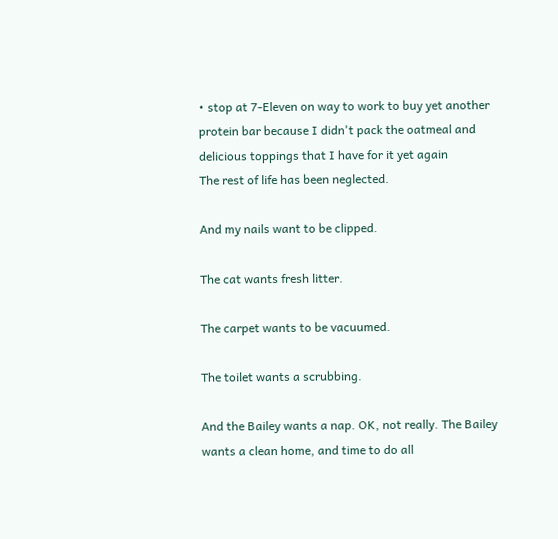• stop at 7-Eleven on way to work to buy yet another protein bar because I didn't pack the oatmeal and delicious toppings that I have for it yet again
The rest of life has been neglected.

And my nails want to be clipped.

The cat wants fresh litter.

The carpet wants to be vacuumed.

The toilet wants a scrubbing.

And the Bailey wants a nap. OK, not really. The Bailey wants a clean home, and time to do all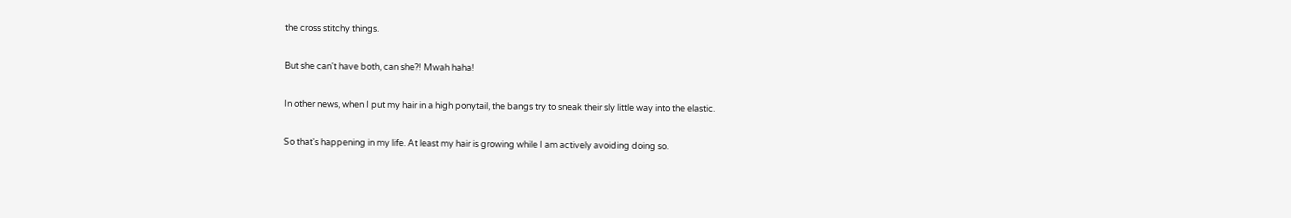the cross stitchy things.

But she can't have both, can she?! Mwah haha!

In other news, when I put my hair in a high ponytail, the bangs try to sneak their sly little way into the elastic.

So that's happening in my life. At least my hair is growing while I am actively avoiding doing so.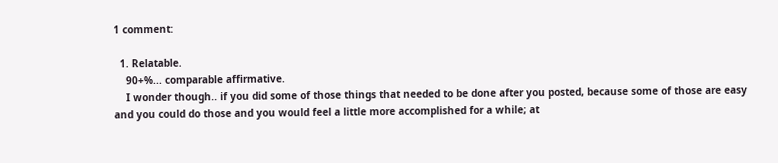1 comment:

  1. Relatable.
    90+%... comparable affirmative.
    I wonder though.. if you did some of those things that needed to be done after you posted, because some of those are easy and you could do those and you would feel a little more accomplished for a while; at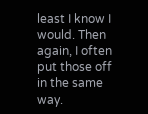least I know I would. Then again, I often put those off in the same way.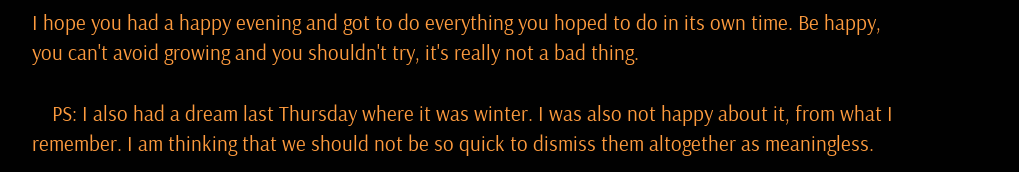I hope you had a happy evening and got to do everything you hoped to do in its own time. Be happy, you can't avoid growing and you shouldn't try, it's really not a bad thing.

    PS: I also had a dream last Thursday where it was winter. I was also not happy about it, from what I remember. I am thinking that we should not be so quick to dismiss them altogether as meaningless.